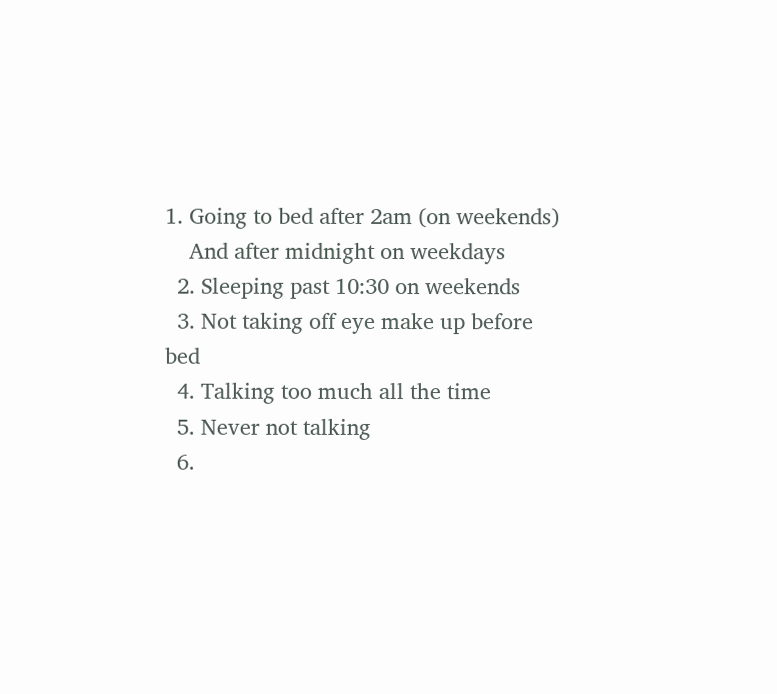1. Going to bed after 2am (on weekends)
    And after midnight on weekdays
  2. Sleeping past 10:30 on weekends
  3. Not taking off eye make up before bed
  4. Talking too much all the time
  5. Never not talking
  6.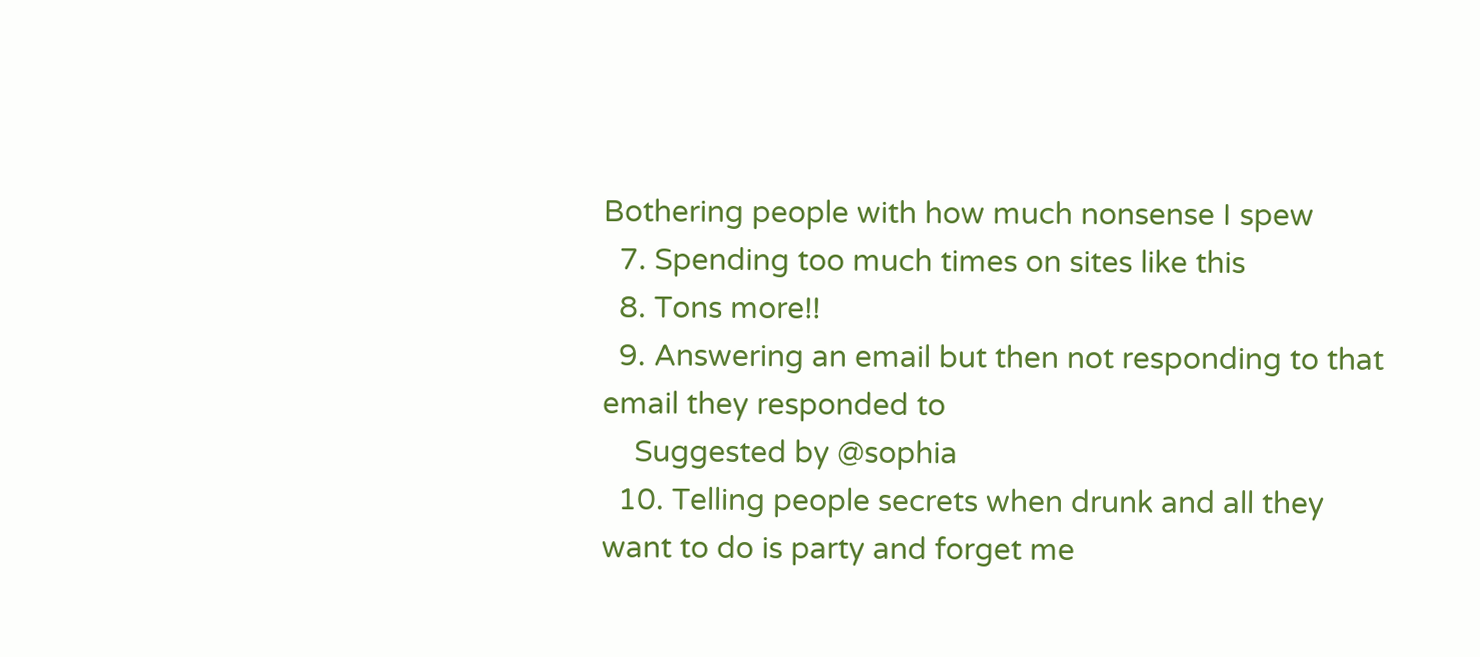Bothering people with how much nonsense I spew
  7. Spending too much times on sites like this
  8. Tons more!!
  9. Answering an email but then not responding to that email they responded to
    Suggested by @sophia
  10. Telling people secrets when drunk and all they want to do is party and forget me